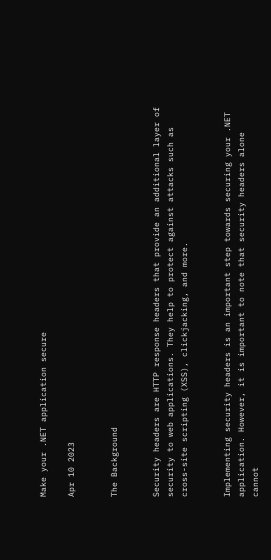Make your .NET application secure

Apr 10 2023


The Background


Security headers are HTTP response headers that provide an additional layer of security to web applications. They help to protect against attacks such as cross-site scripting (XSS), clickjacking, and more.


Implementing security headers is an important step towards securing your .NET application. However, it is important to note that security headers alone cannot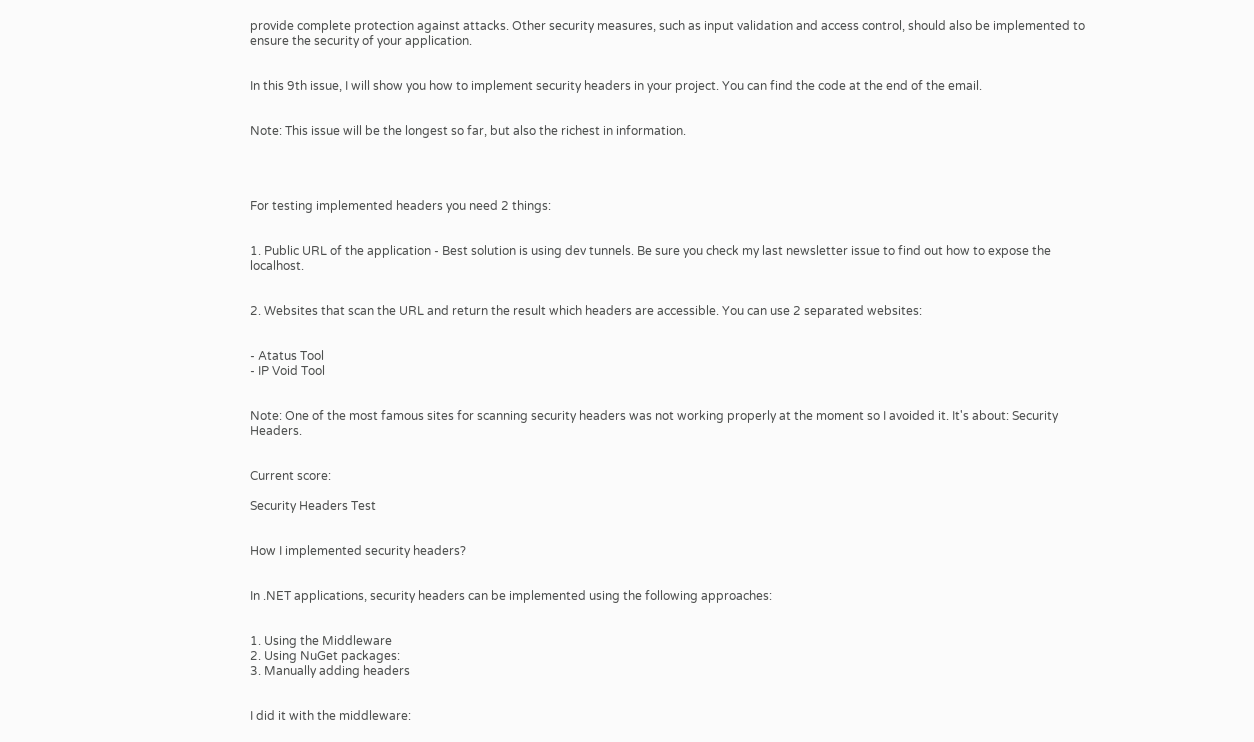provide complete protection against attacks. Other security measures, such as input validation and access control, should also be implemented to ensure the security of your application.


In this 9th issue, I will show you how to implement security headers in your project. You can find the code at the end of the email.


Note: This issue will be the longest so far, but also the richest in information.




For testing implemented headers you need 2 things:


1. Public URL of the application - Best solution is using dev tunnels. Be sure you check my last newsletter issue to find out how to expose the localhost.


2. Websites that scan the URL and return the result which headers are accessible. You can use 2 separated websites:


- Atatus Tool
- IP Void Tool


Note: One of the most famous sites for scanning security headers was not working properly at the moment so I avoided it. It's about: Security Headers.


Current score:

Security Headers Test


How I implemented security headers?


In .NET applications, security headers can be implemented using the following approaches:


1. Using the Middleware
2. Using NuGet packages:
3. Manually adding headers


I did it with the middleware: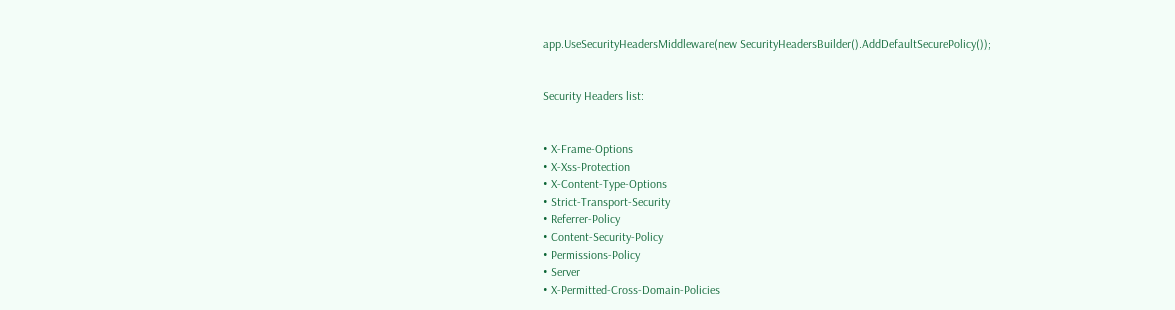app.UseSecurityHeadersMiddleware(new SecurityHeadersBuilder().AddDefaultSecurePolicy());


Security Headers list:


• X-Frame-Options
• X-Xss-Protection
• X-Content-Type-Options
• Strict-Transport-Security
• Referrer-Policy
• Content-Security-Policy
• Permissions-Policy
• Server
• X-Permitted-Cross-Domain-Policies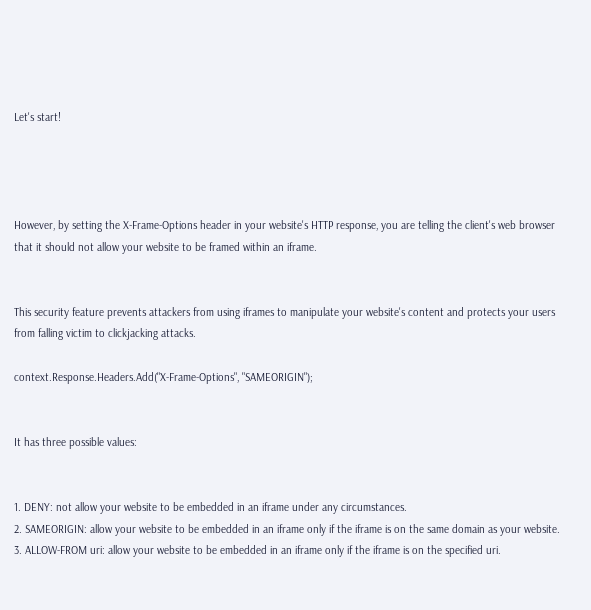Let's start!




However, by setting the X-Frame-Options header in your website's HTTP response, you are telling the client's web browser that it should not allow your website to be framed within an iframe.


This security feature prevents attackers from using iframes to manipulate your website's content and protects your users from falling victim to clickjacking attacks.

context.Response.Headers.Add("X-Frame-Options", "SAMEORIGIN");


It has three possible values:


1. DENY: not allow your website to be embedded in an iframe under any circumstances.
2. SAMEORIGIN: allow your website to be embedded in an iframe only if the iframe is on the same domain as your website.
3. ALLOW-FROM uri: allow your website to be embedded in an iframe only if the iframe is on the specified uri.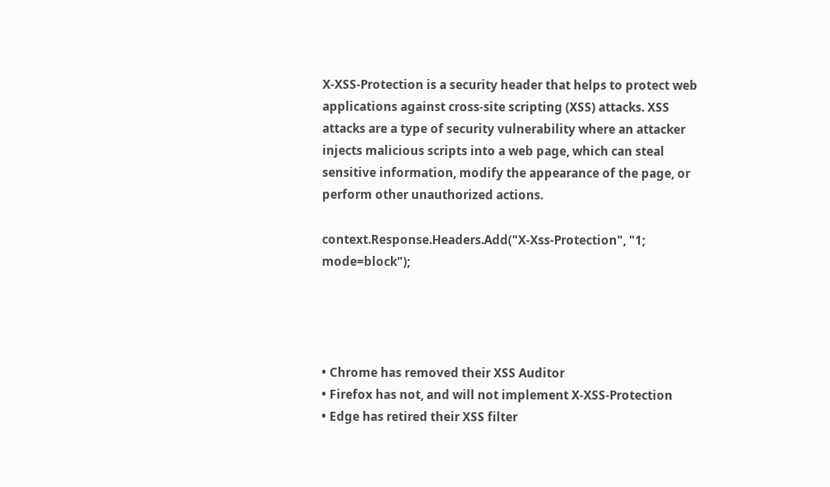X-XSS-Protection is a security header that helps to protect web applications against cross-site scripting (XSS) attacks. XSS attacks are a type of security vulnerability where an attacker injects malicious scripts into a web page, which can steal sensitive information, modify the appearance of the page, or perform other unauthorized actions.

context.Response.Headers.Add("X-Xss-Protection", "1; mode=block");




• Chrome has removed their XSS Auditor
• Firefox has not, and will not implement X-XSS-Protection
• Edge has retired their XSS filter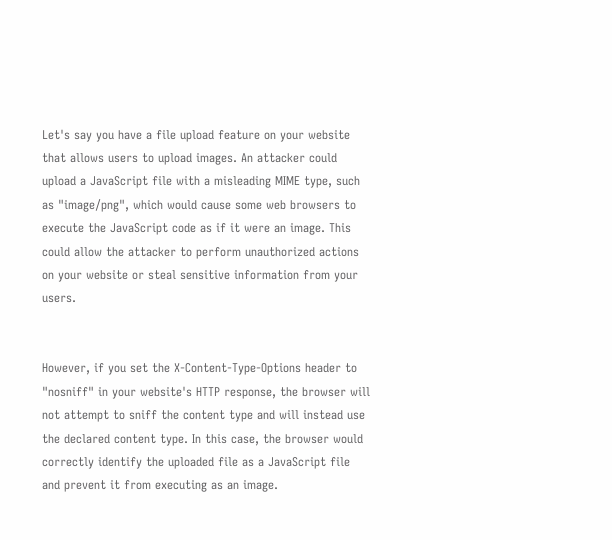Let's say you have a file upload feature on your website that allows users to upload images. An attacker could upload a JavaScript file with a misleading MIME type, such as "image/png", which would cause some web browsers to execute the JavaScript code as if it were an image. This could allow the attacker to perform unauthorized actions on your website or steal sensitive information from your users.


However, if you set the X-Content-Type-Options header to "nosniff" in your website's HTTP response, the browser will not attempt to sniff the content type and will instead use the declared content type. In this case, the browser would correctly identify the uploaded file as a JavaScript file and prevent it from executing as an image.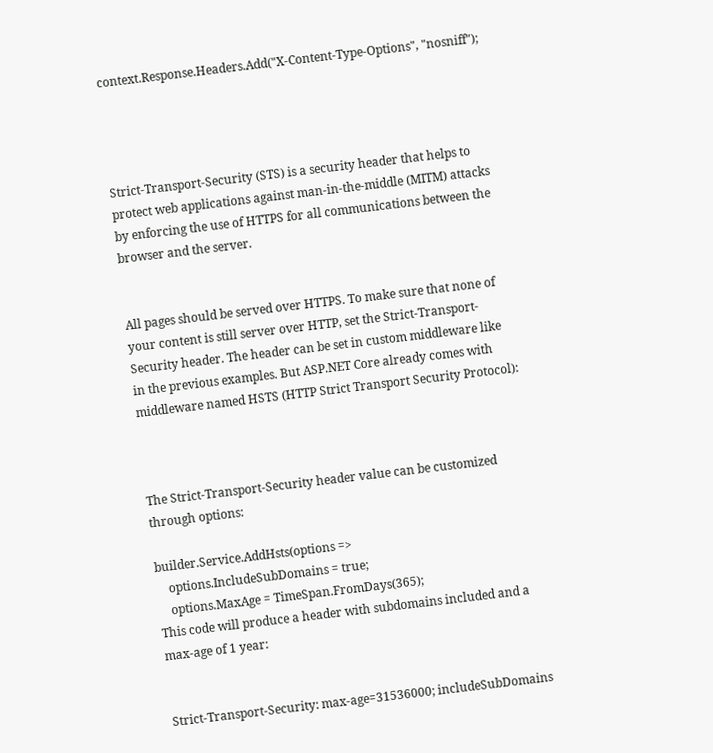context.Response.Headers.Add("X-Content-Type-Options", "nosniff");




Strict-Transport-Security (STS) is a security header that helps to protect web applications against man-in-the-middle (MITM) attacks by enforcing the use of HTTPS for all communications between the browser and the server.


All pages should be served over HTTPS. To make sure that none of your content is still server over HTTP, set the Strict-Transport-Security header. The header can be set in custom middleware like in the previous examples. But ASP.NET Core already comes with middleware named HSTS (HTTP Strict Transport Security Protocol):



The Strict-Transport-Security header value can be customized through options:

builder.Service.AddHsts(options =>
    options.IncludeSubDomains = true;
    options.MaxAge = TimeSpan.FromDays(365);
This code will produce a header with subdomains included and a max-age of 1 year:


Strict-Transport-Security: max-age=31536000; includeSubDomains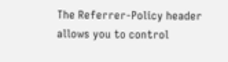The Referrer-Policy header allows you to control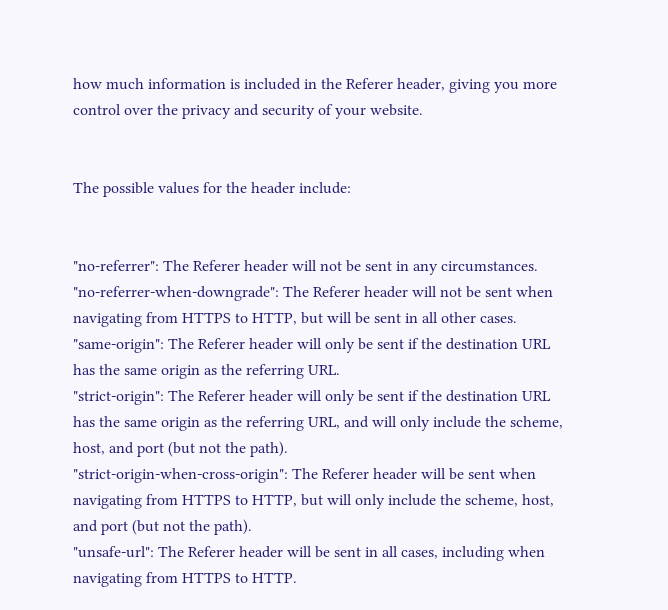how much information is included in the Referer header, giving you more control over the privacy and security of your website.


The possible values for the header include:


"no-referrer": The Referer header will not be sent in any circumstances.
"no-referrer-when-downgrade": The Referer header will not be sent when navigating from HTTPS to HTTP, but will be sent in all other cases.
"same-origin": The Referer header will only be sent if the destination URL has the same origin as the referring URL.
"strict-origin": The Referer header will only be sent if the destination URL has the same origin as the referring URL, and will only include the scheme, host, and port (but not the path).
"strict-origin-when-cross-origin": The Referer header will be sent when navigating from HTTPS to HTTP, but will only include the scheme, host, and port (but not the path).
"unsafe-url": The Referer header will be sent in all cases, including when navigating from HTTPS to HTTP.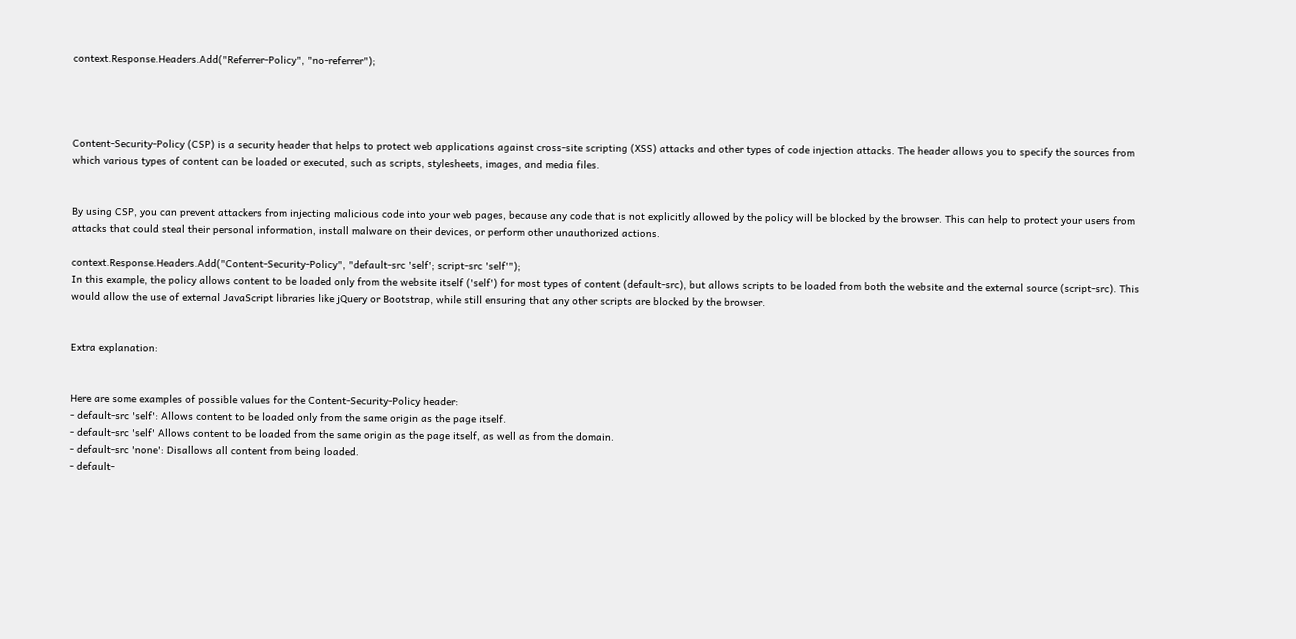context.Response.Headers.Add("Referrer-Policy", "no-referrer");




Content-Security-Policy (CSP) is a security header that helps to protect web applications against cross-site scripting (XSS) attacks and other types of code injection attacks. The header allows you to specify the sources from which various types of content can be loaded or executed, such as scripts, stylesheets, images, and media files.


By using CSP, you can prevent attackers from injecting malicious code into your web pages, because any code that is not explicitly allowed by the policy will be blocked by the browser. This can help to protect your users from attacks that could steal their personal information, install malware on their devices, or perform other unauthorized actions.

context.Response.Headers.Add("Content-Security-Policy", "default-src 'self'; script-src 'self'");
In this example, the policy allows content to be loaded only from the website itself ('self') for most types of content (default-src), but allows scripts to be loaded from both the website and the external source (script-src). This would allow the use of external JavaScript libraries like jQuery or Bootstrap, while still ensuring that any other scripts are blocked by the browser.


Extra explanation:


Here are some examples of possible values for the Content-Security-Policy header:
- default-src 'self': Allows content to be loaded only from the same origin as the page itself.
- default-src 'self' Allows content to be loaded from the same origin as the page itself, as well as from the domain.
- default-src 'none': Disallows all content from being loaded.
- default-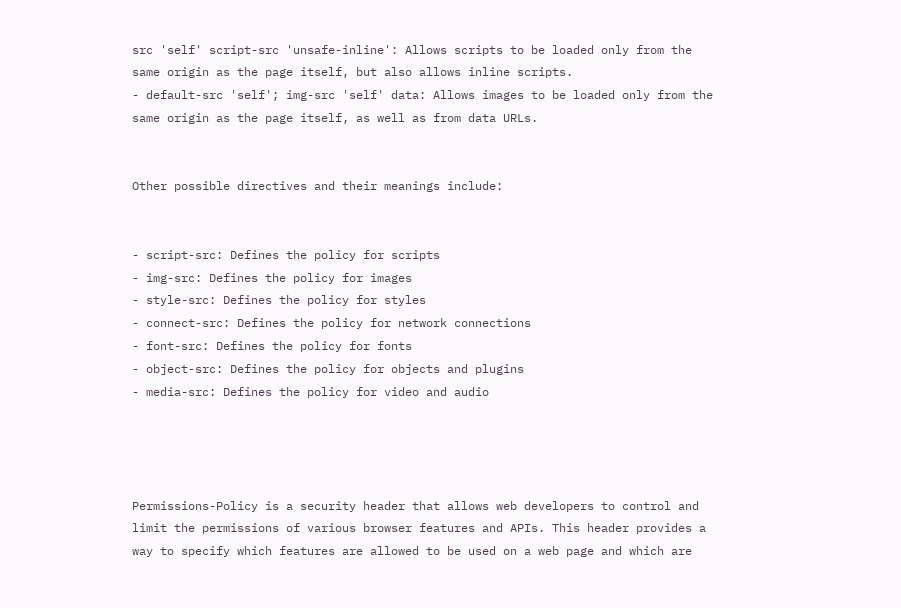src 'self' script-src 'unsafe-inline': Allows scripts to be loaded only from the same origin as the page itself, but also allows inline scripts.
- default-src 'self'; img-src 'self' data: Allows images to be loaded only from the same origin as the page itself, as well as from data URLs.


Other possible directives and their meanings include:


- script-src: Defines the policy for scripts
- img-src: Defines the policy for images
- style-src: Defines the policy for styles
- connect-src: Defines the policy for network connections
- font-src: Defines the policy for fonts
- object-src: Defines the policy for objects and plugins
- media-src: Defines the policy for video and audio




Permissions-Policy is a security header that allows web developers to control and limit the permissions of various browser features and APIs. This header provides a way to specify which features are allowed to be used on a web page and which are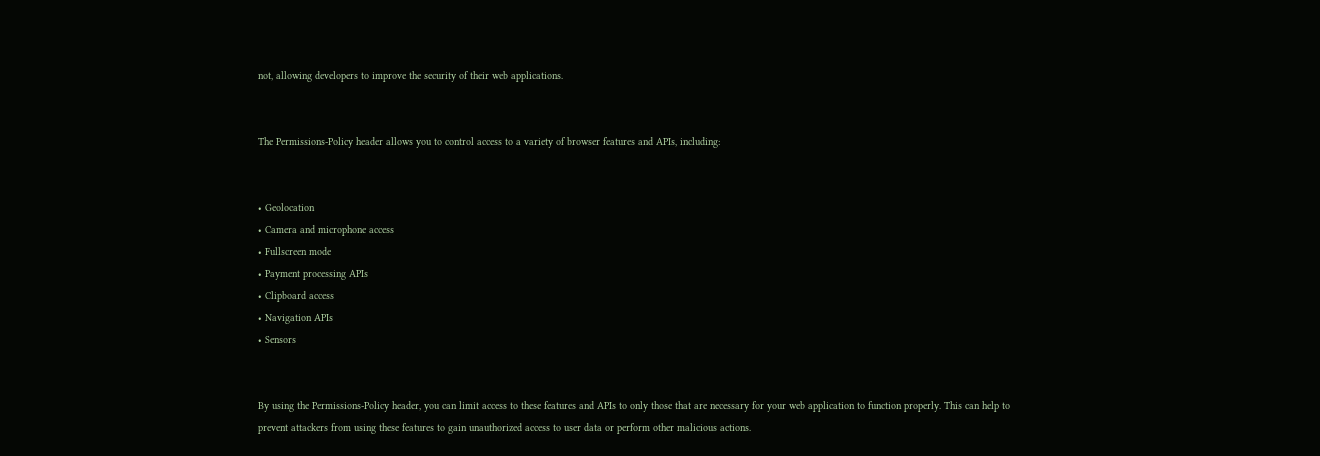not, allowing developers to improve the security of their web applications.


The Permissions-Policy header allows you to control access to a variety of browser features and APIs, including:


• Geolocation
• Camera and microphone access
• Fullscreen mode
• Payment processing APIs
• Clipboard access
• Navigation APIs
• Sensors


By using the Permissions-Policy header, you can limit access to these features and APIs to only those that are necessary for your web application to function properly. This can help to prevent attackers from using these features to gain unauthorized access to user data or perform other malicious actions.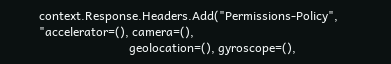context.Response.Headers.Add("Permissions-Policy", "accelerator=(), camera=(),
                              geolocation=(), gyroscope=(),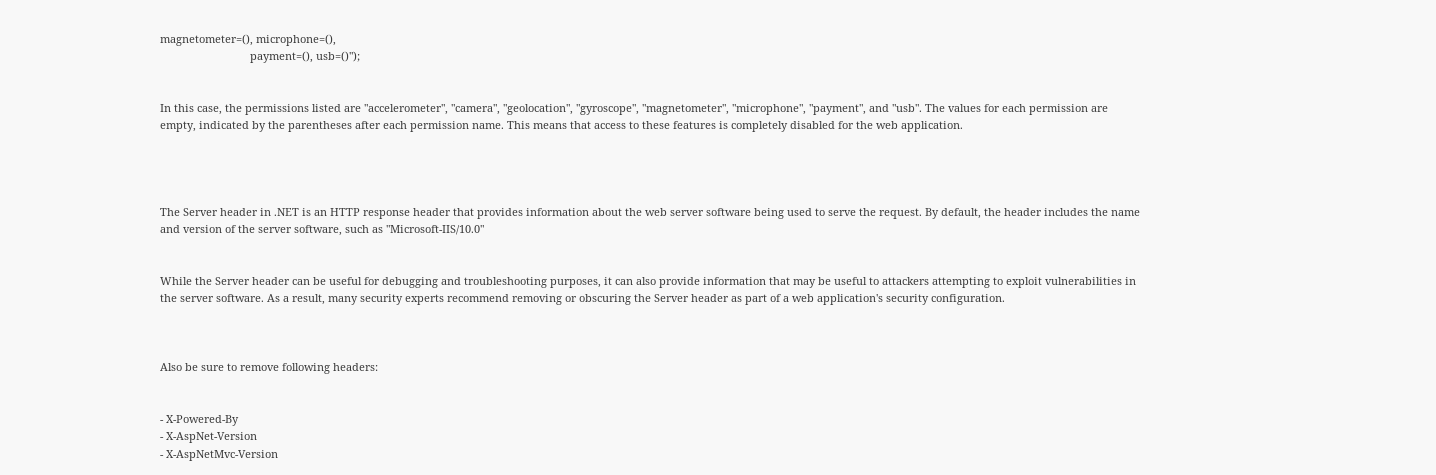magnetometer=(), microphone=(),
                              payment=(), usb=()");


In this case, the permissions listed are "accelerometer", "camera", "geolocation", "gyroscope", "magnetometer", "microphone", "payment", and "usb". The values for each permission are empty, indicated by the parentheses after each permission name. This means that access to these features is completely disabled for the web application.




The Server header in .NET is an HTTP response header that provides information about the web server software being used to serve the request. By default, the header includes the name and version of the server software, such as "Microsoft-IIS/10.0"


While the Server header can be useful for debugging and troubleshooting purposes, it can also provide information that may be useful to attackers attempting to exploit vulnerabilities in the server software. As a result, many security experts recommend removing or obscuring the Server header as part of a web application's security configuration.



Also be sure to remove following headers:


- X-Powered-By
- X-AspNet-Version
- X-AspNetMvc-Version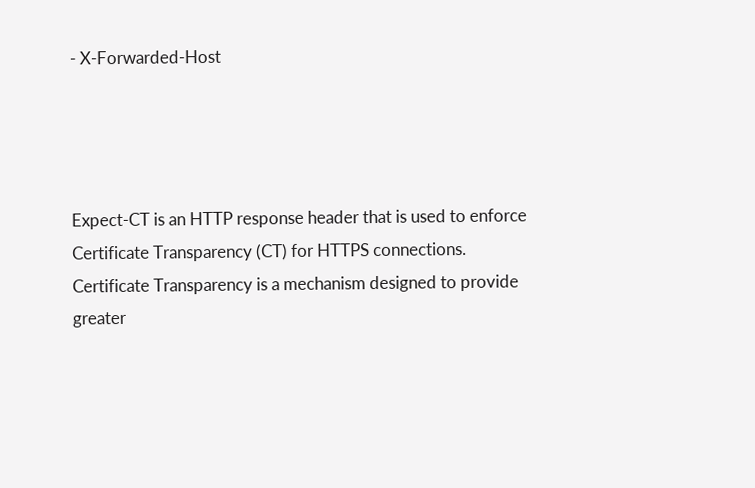- X-Forwarded-Host




Expect-CT is an HTTP response header that is used to enforce Certificate Transparency (CT) for HTTPS connections. Certificate Transparency is a mechanism designed to provide greater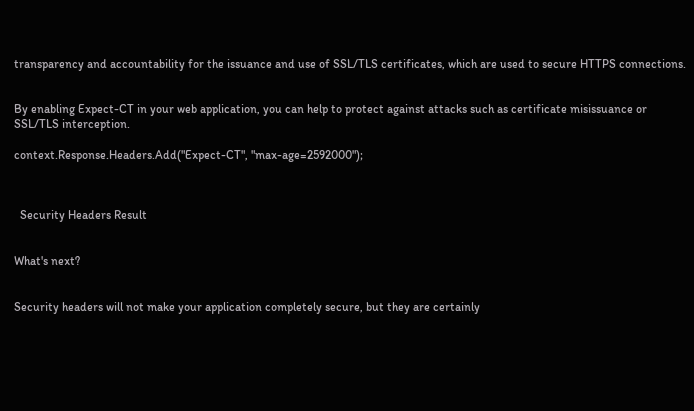transparency and accountability for the issuance and use of SSL/TLS certificates, which are used to secure HTTPS connections.


By enabling Expect-CT in your web application, you can help to protect against attacks such as certificate misissuance or SSL/TLS interception.

context.Response.Headers.Add("Expect-CT", "max-age=2592000");



  Security Headers Result


What's next?


Security headers will not make your application completely secure, but they are certainly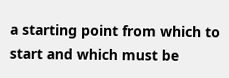a starting point from which to start and which must be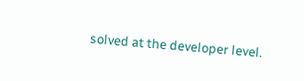solved at the developer level.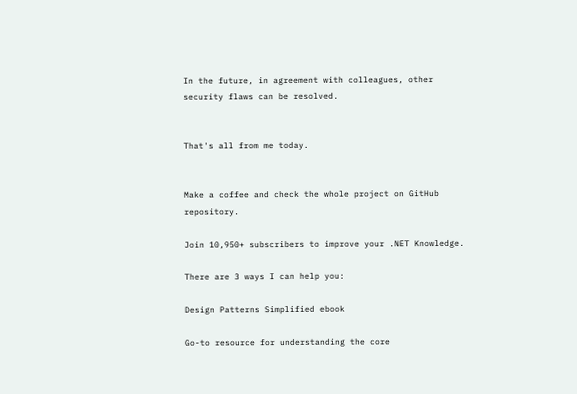In the future, in agreement with colleagues, other security flaws can be resolved.


That's all from me today.


Make a coffee and check the whole project on GitHub repository.

Join 10,950+ subscribers to improve your .NET Knowledge.

There are 3 ways I can help you:

Design Patterns Simplified ebook

Go-to resource for understanding the core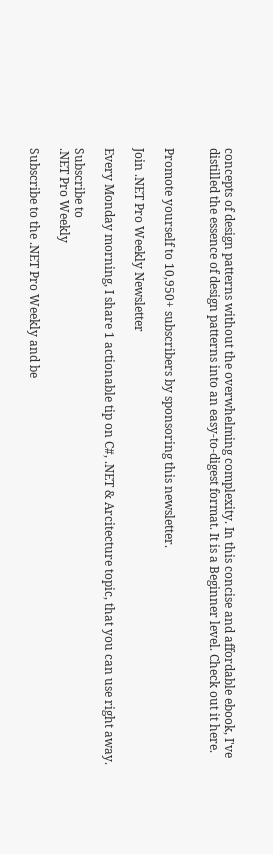concepts of design patterns without the overwhelming complexity. In this concise and affordable ebook, I've distilled the essence of design patterns into an easy-to-digest format. It is a Beginner level. Check out it here.


Promote yourself to 10,950+ subscribers by sponsoring this newsletter.

Join .NET Pro Weekly Newsletter

Every Monday morning, I share 1 actionable tip on C#, .NET & Arcitecture topic, that you can use right away.

Subscribe to
.NET Pro Weekly

Subscribe to the .NET Pro Weekly and be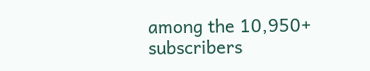among the 10,950+ subscribers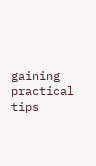gaining practical tips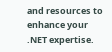and resources to enhance your .NET expertise.